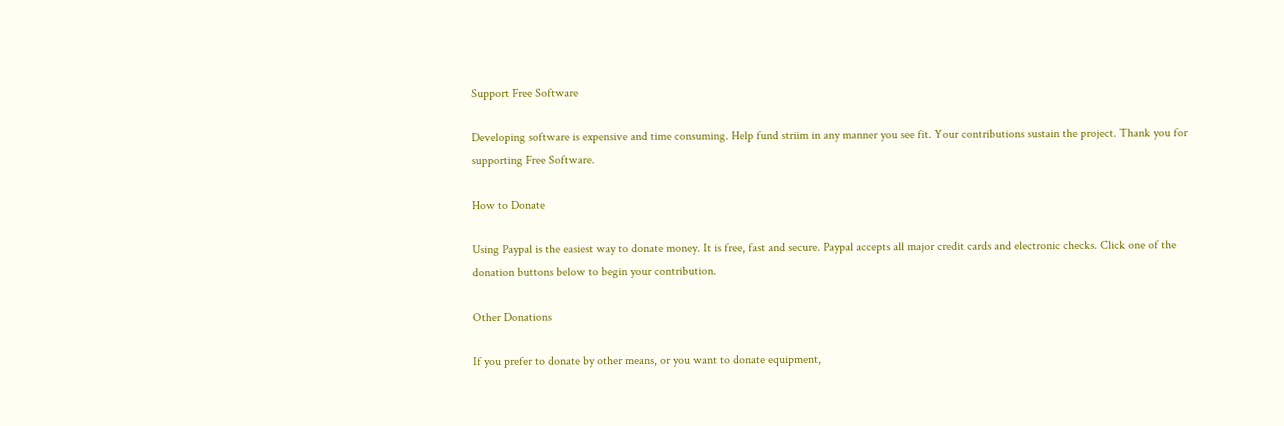Support Free Software

Developing software is expensive and time consuming. Help fund striim in any manner you see fit. Your contributions sustain the project. Thank you for supporting Free Software.

How to Donate

Using Paypal is the easiest way to donate money. It is free, fast and secure. Paypal accepts all major credit cards and electronic checks. Click one of the donation buttons below to begin your contribution.

Other Donations

If you prefer to donate by other means, or you want to donate equipment,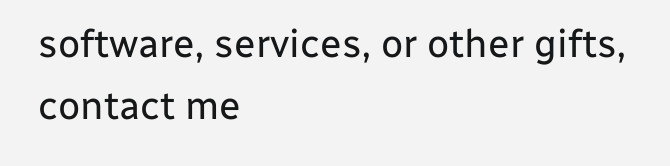software, services, or other gifts, contact me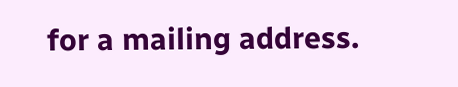for a mailing address.